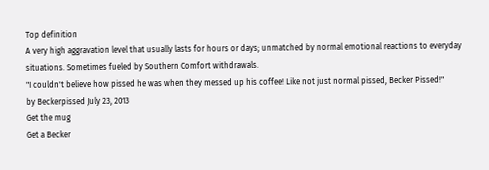Top definition
A very high aggravation level that usually lasts for hours or days; unmatched by normal emotional reactions to everyday situations. Sometimes fueled by Southern Comfort withdrawals.
"I couldn't believe how pissed he was when they messed up his coffee! Like not just normal pissed, Becker Pissed!"
by Beckerpissed July 23, 2013
Get the mug
Get a Becker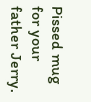Pissed mug for your father Jerry.